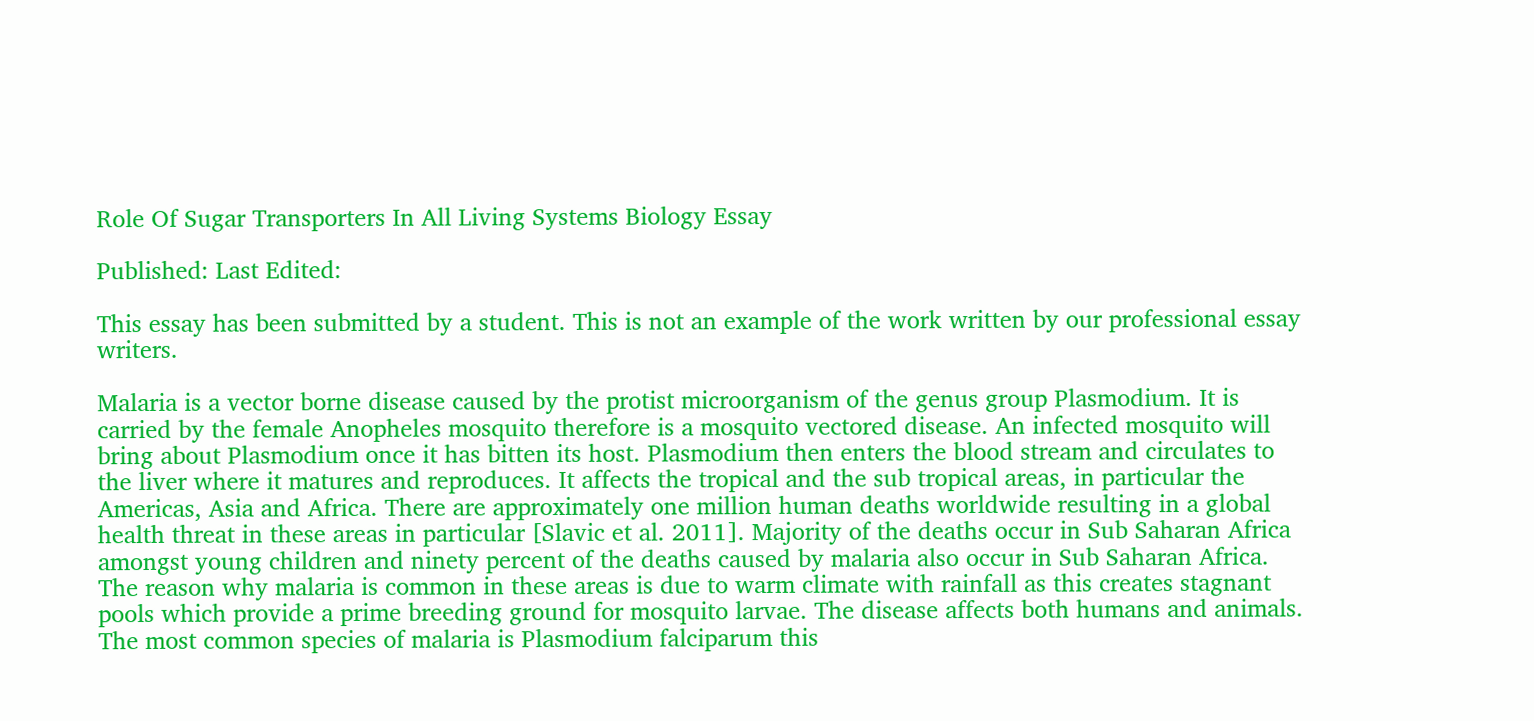Role Of Sugar Transporters In All Living Systems Biology Essay

Published: Last Edited:

This essay has been submitted by a student. This is not an example of the work written by our professional essay writers.

Malaria is a vector borne disease caused by the protist microorganism of the genus group Plasmodium. It is carried by the female Anopheles mosquito therefore is a mosquito vectored disease. An infected mosquito will bring about Plasmodium once it has bitten its host. Plasmodium then enters the blood stream and circulates to the liver where it matures and reproduces. It affects the tropical and the sub tropical areas, in particular the Americas, Asia and Africa. There are approximately one million human deaths worldwide resulting in a global health threat in these areas in particular [Slavic et al. 2011]. Majority of the deaths occur in Sub Saharan Africa amongst young children and ninety percent of the deaths caused by malaria also occur in Sub Saharan Africa. The reason why malaria is common in these areas is due to warm climate with rainfall as this creates stagnant pools which provide a prime breeding ground for mosquito larvae. The disease affects both humans and animals. The most common species of malaria is Plasmodium falciparum this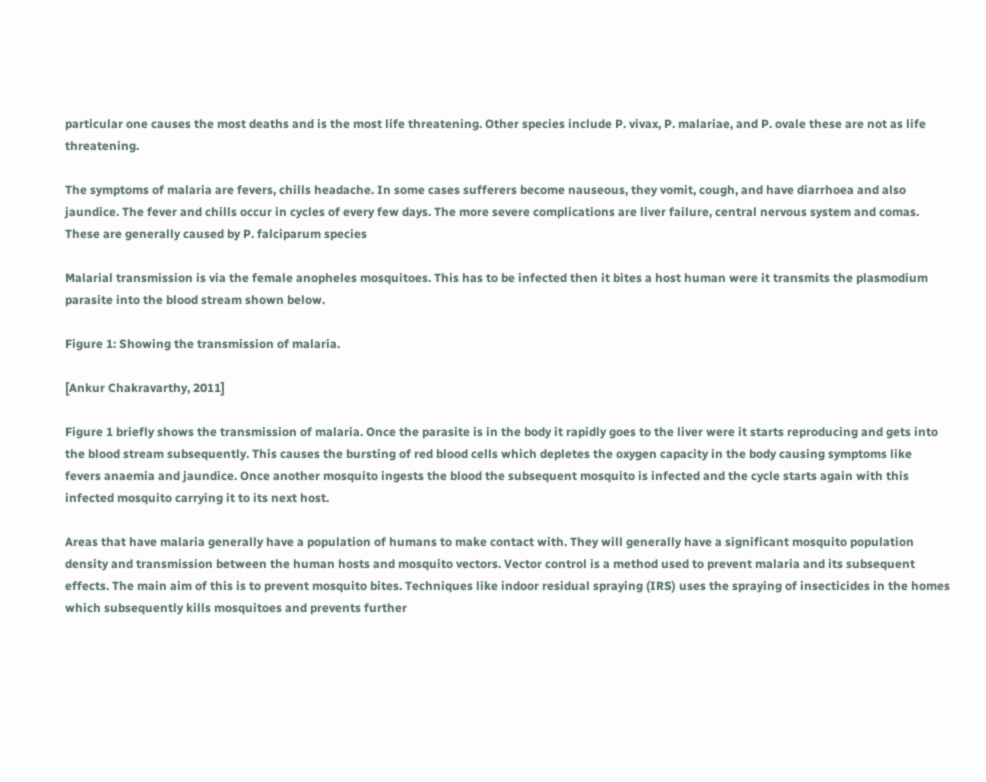particular one causes the most deaths and is the most life threatening. Other species include P. vivax, P. malariae, and P. ovale these are not as life threatening.

The symptoms of malaria are fevers, chills headache. In some cases sufferers become nauseous, they vomit, cough, and have diarrhoea and also jaundice. The fever and chills occur in cycles of every few days. The more severe complications are liver failure, central nervous system and comas. These are generally caused by P. falciparum species

Malarial transmission is via the female anopheles mosquitoes. This has to be infected then it bites a host human were it transmits the plasmodium parasite into the blood stream shown below.

Figure 1: Showing the transmission of malaria.

[Ankur Chakravarthy, 2011]

Figure 1 briefly shows the transmission of malaria. Once the parasite is in the body it rapidly goes to the liver were it starts reproducing and gets into the blood stream subsequently. This causes the bursting of red blood cells which depletes the oxygen capacity in the body causing symptoms like fevers anaemia and jaundice. Once another mosquito ingests the blood the subsequent mosquito is infected and the cycle starts again with this infected mosquito carrying it to its next host.

Areas that have malaria generally have a population of humans to make contact with. They will generally have a significant mosquito population density and transmission between the human hosts and mosquito vectors. Vector control is a method used to prevent malaria and its subsequent effects. The main aim of this is to prevent mosquito bites. Techniques like indoor residual spraying (IRS) uses the spraying of insecticides in the homes which subsequently kills mosquitoes and prevents further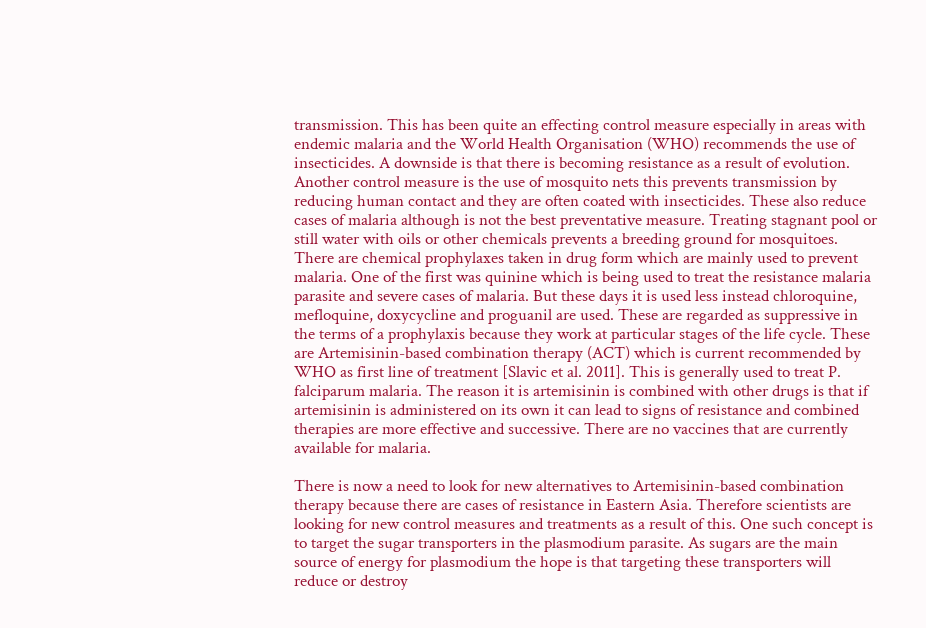transmission. This has been quite an effecting control measure especially in areas with endemic malaria and the World Health Organisation (WHO) recommends the use of insecticides. A downside is that there is becoming resistance as a result of evolution. Another control measure is the use of mosquito nets this prevents transmission by reducing human contact and they are often coated with insecticides. These also reduce cases of malaria although is not the best preventative measure. Treating stagnant pool or still water with oils or other chemicals prevents a breeding ground for mosquitoes. There are chemical prophylaxes taken in drug form which are mainly used to prevent malaria. One of the first was quinine which is being used to treat the resistance malaria parasite and severe cases of malaria. But these days it is used less instead chloroquine, mefloquine, doxycycline and proguanil are used. These are regarded as suppressive in the terms of a prophylaxis because they work at particular stages of the life cycle. These are Artemisinin-based combination therapy (ACT) which is current recommended by WHO as first line of treatment [Slavic et al. 2011]. This is generally used to treat P. falciparum malaria. The reason it is artemisinin is combined with other drugs is that if artemisinin is administered on its own it can lead to signs of resistance and combined therapies are more effective and successive. There are no vaccines that are currently available for malaria.

There is now a need to look for new alternatives to Artemisinin-based combination therapy because there are cases of resistance in Eastern Asia. Therefore scientists are looking for new control measures and treatments as a result of this. One such concept is to target the sugar transporters in the plasmodium parasite. As sugars are the main source of energy for plasmodium the hope is that targeting these transporters will reduce or destroy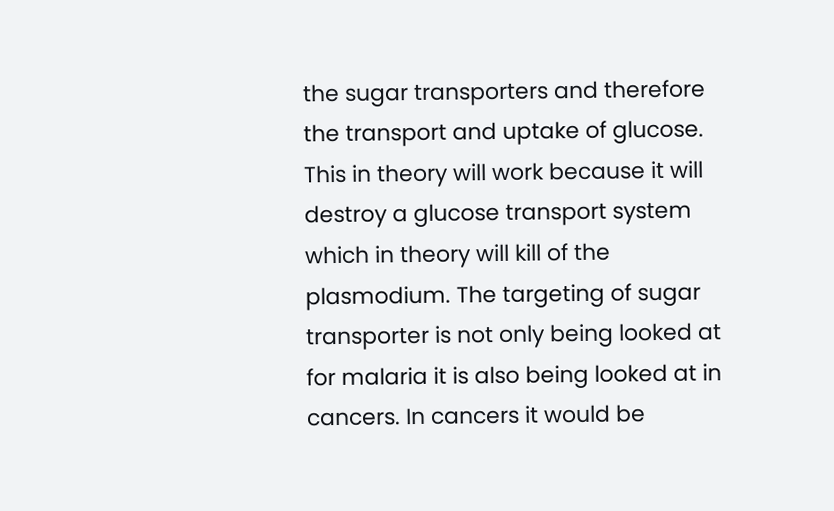the sugar transporters and therefore the transport and uptake of glucose. This in theory will work because it will destroy a glucose transport system which in theory will kill of the plasmodium. The targeting of sugar transporter is not only being looked at for malaria it is also being looked at in cancers. In cancers it would be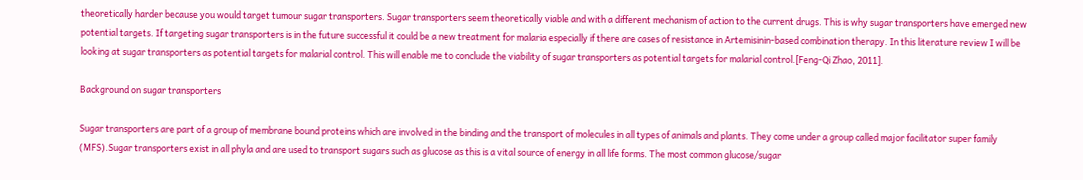theoretically harder because you would target tumour sugar transporters. Sugar transporters seem theoretically viable and with a different mechanism of action to the current drugs. This is why sugar transporters have emerged new potential targets. If targeting sugar transporters is in the future successful it could be a new treatment for malaria especially if there are cases of resistance in Artemisinin-based combination therapy. In this literature review I will be looking at sugar transporters as potential targets for malarial control. This will enable me to conclude the viability of sugar transporters as potential targets for malarial control.[Feng-Qi Zhao, 2011].

Background on sugar transporters

Sugar transporters are part of a group of membrane bound proteins which are involved in the binding and the transport of molecules in all types of animals and plants. They come under a group called major facilitator super family (MFS).Sugar transporters exist in all phyla and are used to transport sugars such as glucose as this is a vital source of energy in all life forms. The most common glucose/sugar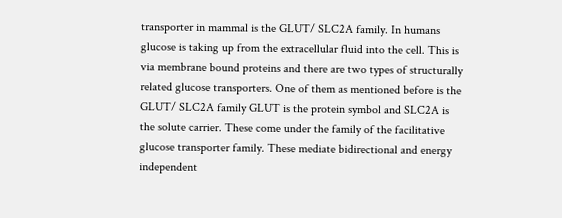transporter in mammal is the GLUT/ SLC2A family. In humans glucose is taking up from the extracellular fluid into the cell. This is via membrane bound proteins and there are two types of structurally related glucose transporters. One of them as mentioned before is the GLUT/ SLC2A family GLUT is the protein symbol and SLC2A is the solute carrier. These come under the family of the facilitative glucose transporter family. These mediate bidirectional and energy independent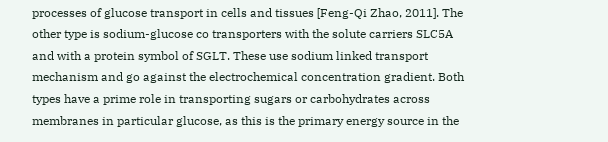processes of glucose transport in cells and tissues [Feng-Qi Zhao, 2011]. The other type is sodium-glucose co transporters with the solute carriers SLC5A and with a protein symbol of SGLT. These use sodium linked transport mechanism and go against the electrochemical concentration gradient. Both types have a prime role in transporting sugars or carbohydrates across membranes in particular glucose, as this is the primary energy source in the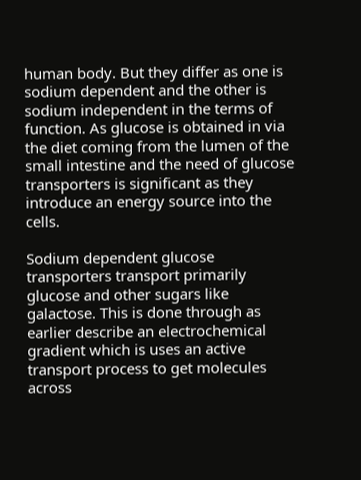human body. But they differ as one is sodium dependent and the other is sodium independent in the terms of function. As glucose is obtained in via the diet coming from the lumen of the small intestine and the need of glucose transporters is significant as they introduce an energy source into the cells.

Sodium dependent glucose transporters transport primarily glucose and other sugars like galactose. This is done through as earlier describe an electrochemical gradient which is uses an active transport process to get molecules across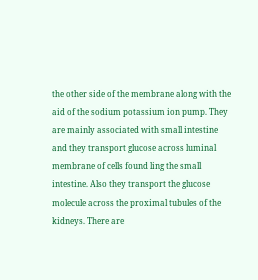the other side of the membrane along with the aid of the sodium potassium ion pump. They are mainly associated with small intestine and they transport glucose across luminal membrane of cells found ling the small intestine. Also they transport the glucose molecule across the proximal tubules of the kidneys. There are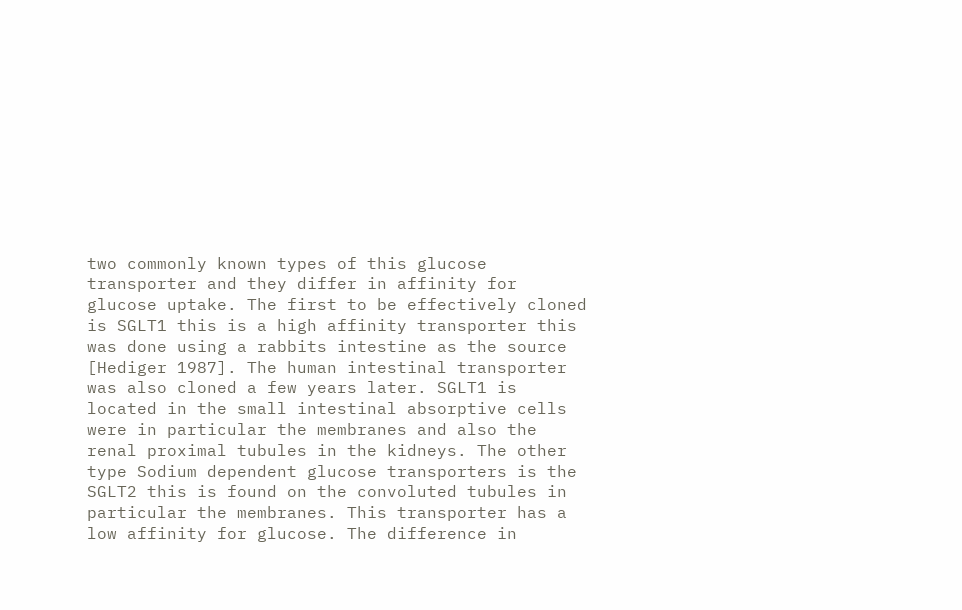two commonly known types of this glucose transporter and they differ in affinity for glucose uptake. The first to be effectively cloned is SGLT1 this is a high affinity transporter this was done using a rabbits intestine as the source [Hediger 1987]. The human intestinal transporter was also cloned a few years later. SGLT1 is located in the small intestinal absorptive cells were in particular the membranes and also the renal proximal tubules in the kidneys. The other type Sodium dependent glucose transporters is the SGLT2 this is found on the convoluted tubules in particular the membranes. This transporter has a low affinity for glucose. The difference in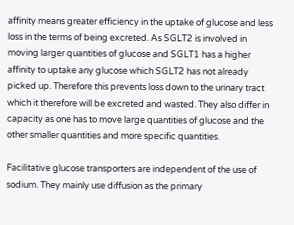affinity means greater efficiency in the uptake of glucose and less loss in the terms of being excreted. As SGLT2 is involved in moving larger quantities of glucose and SGLT1 has a higher affinity to uptake any glucose which SGLT2 has not already picked up. Therefore this prevents loss down to the urinary tract which it therefore will be excreted and wasted. They also differ in capacity as one has to move large quantities of glucose and the other smaller quantities and more specific quantities.

Facilitative glucose transporters are independent of the use of sodium. They mainly use diffusion as the primary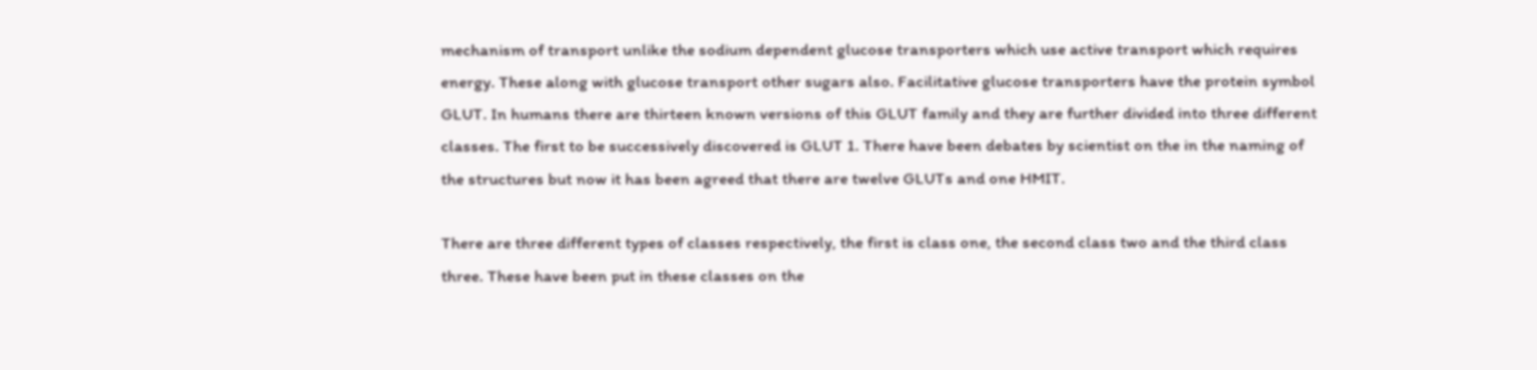mechanism of transport unlike the sodium dependent glucose transporters which use active transport which requires energy. These along with glucose transport other sugars also. Facilitative glucose transporters have the protein symbol GLUT. In humans there are thirteen known versions of this GLUT family and they are further divided into three different classes. The first to be successively discovered is GLUT 1. There have been debates by scientist on the in the naming of the structures but now it has been agreed that there are twelve GLUTs and one HMIT.

There are three different types of classes respectively, the first is class one, the second class two and the third class three. These have been put in these classes on the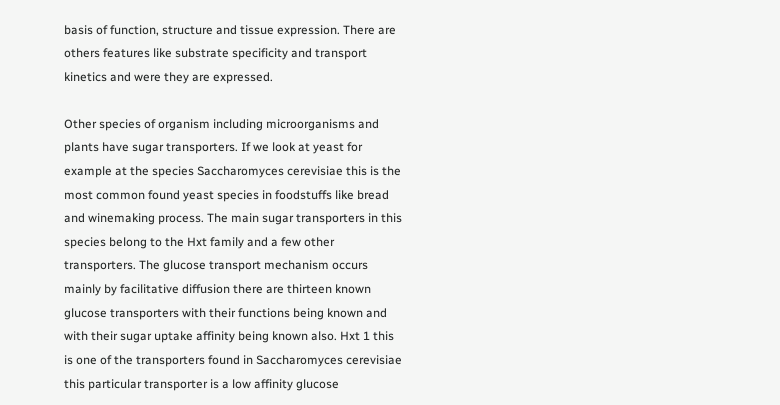basis of function, structure and tissue expression. There are others features like substrate specificity and transport kinetics and were they are expressed.

Other species of organism including microorganisms and plants have sugar transporters. If we look at yeast for example at the species Saccharomyces cerevisiae this is the most common found yeast species in foodstuffs like bread and winemaking process. The main sugar transporters in this species belong to the Hxt family and a few other transporters. The glucose transport mechanism occurs mainly by facilitative diffusion there are thirteen known glucose transporters with their functions being known and with their sugar uptake affinity being known also. Hxt 1 this is one of the transporters found in Saccharomyces cerevisiae this particular transporter is a low affinity glucose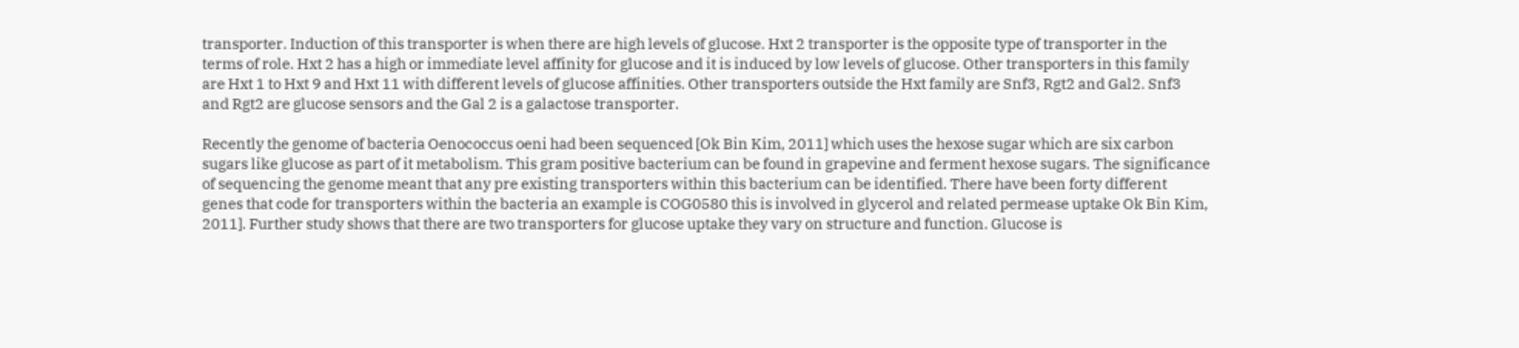transporter. Induction of this transporter is when there are high levels of glucose. Hxt 2 transporter is the opposite type of transporter in the terms of role. Hxt 2 has a high or immediate level affinity for glucose and it is induced by low levels of glucose. Other transporters in this family are Hxt 1 to Hxt 9 and Hxt 11 with different levels of glucose affinities. Other transporters outside the Hxt family are Snf3, Rgt2 and Gal2. Snf3 and Rgt2 are glucose sensors and the Gal 2 is a galactose transporter.

Recently the genome of bacteria Oenococcus oeni had been sequenced [Ok Bin Kim, 2011] which uses the hexose sugar which are six carbon sugars like glucose as part of it metabolism. This gram positive bacterium can be found in grapevine and ferment hexose sugars. The significance of sequencing the genome meant that any pre existing transporters within this bacterium can be identified. There have been forty different genes that code for transporters within the bacteria an example is COG0580 this is involved in glycerol and related permease uptake Ok Bin Kim, 2011]. Further study shows that there are two transporters for glucose uptake they vary on structure and function. Glucose is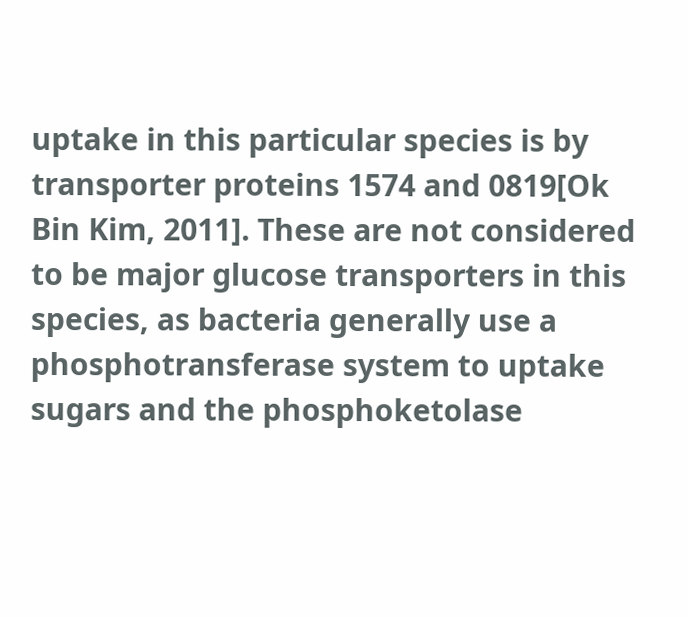uptake in this particular species is by transporter proteins 1574 and 0819[Ok Bin Kim, 2011]. These are not considered to be major glucose transporters in this species, as bacteria generally use a phosphotransferase system to uptake sugars and the phosphoketolase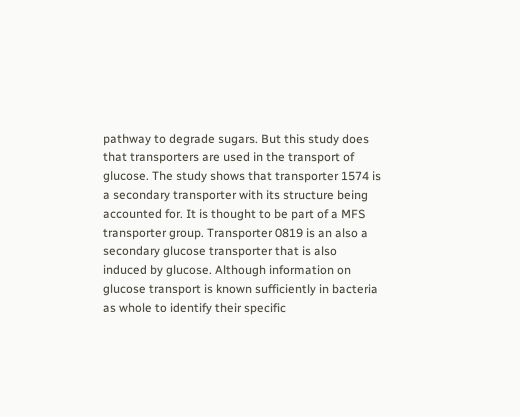pathway to degrade sugars. But this study does that transporters are used in the transport of glucose. The study shows that transporter 1574 is a secondary transporter with its structure being accounted for. It is thought to be part of a MFS transporter group. Transporter 0819 is an also a secondary glucose transporter that is also induced by glucose. Although information on glucose transport is known sufficiently in bacteria as whole to identify their specific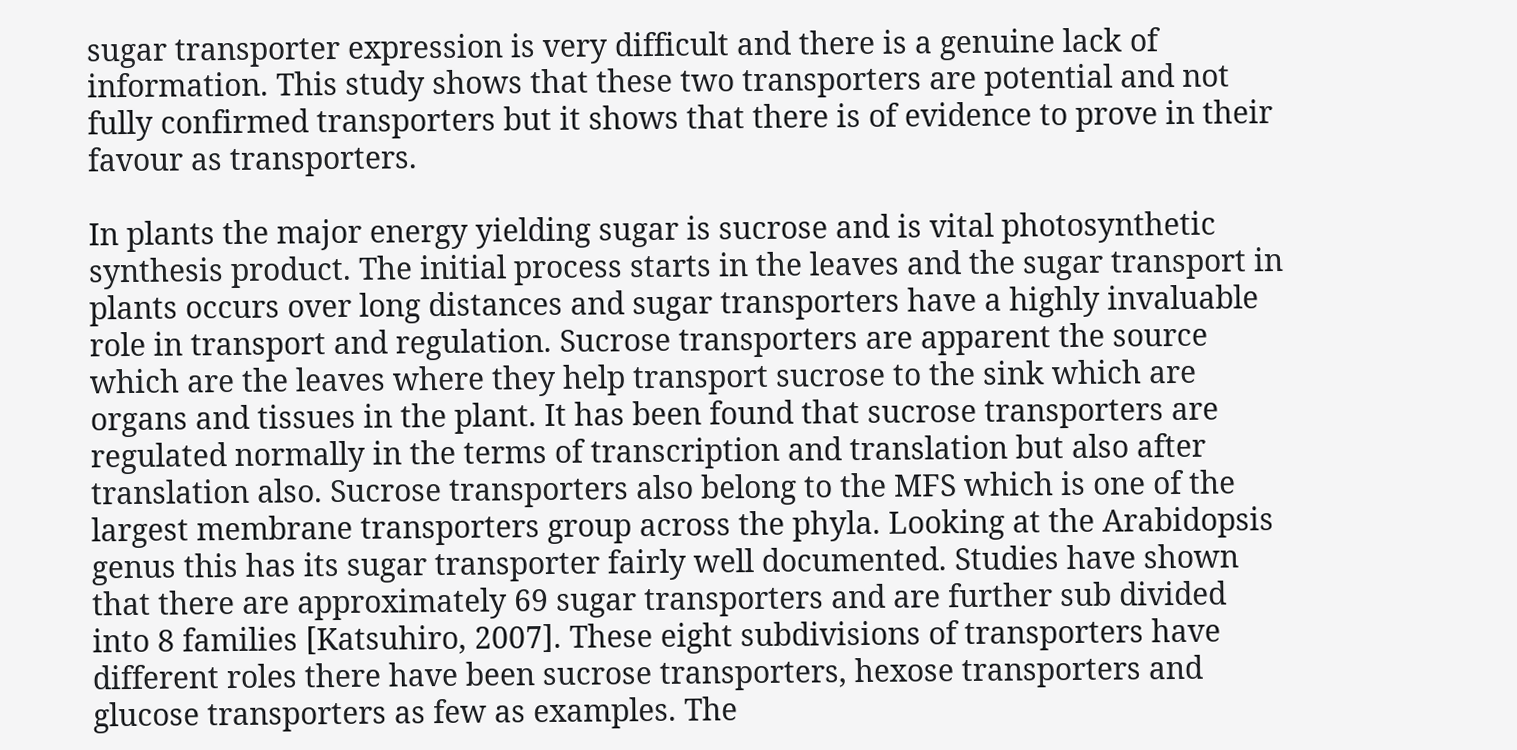sugar transporter expression is very difficult and there is a genuine lack of information. This study shows that these two transporters are potential and not fully confirmed transporters but it shows that there is of evidence to prove in their favour as transporters.

In plants the major energy yielding sugar is sucrose and is vital photosynthetic synthesis product. The initial process starts in the leaves and the sugar transport in plants occurs over long distances and sugar transporters have a highly invaluable role in transport and regulation. Sucrose transporters are apparent the source which are the leaves where they help transport sucrose to the sink which are organs and tissues in the plant. It has been found that sucrose transporters are regulated normally in the terms of transcription and translation but also after translation also. Sucrose transporters also belong to the MFS which is one of the largest membrane transporters group across the phyla. Looking at the Arabidopsis genus this has its sugar transporter fairly well documented. Studies have shown that there are approximately 69 sugar transporters and are further sub divided into 8 families [Katsuhiro, 2007]. These eight subdivisions of transporters have different roles there have been sucrose transporters, hexose transporters and glucose transporters as few as examples. The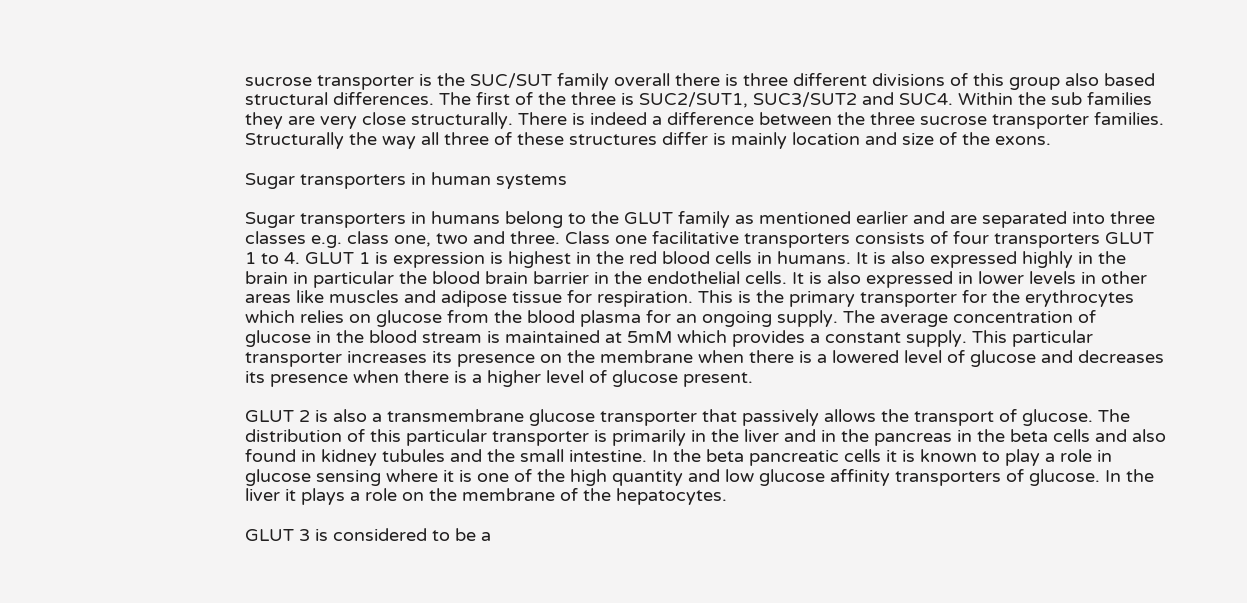sucrose transporter is the SUC/SUT family overall there is three different divisions of this group also based structural differences. The first of the three is SUC2/SUT1, SUC3/SUT2 and SUC4. Within the sub families they are very close structurally. There is indeed a difference between the three sucrose transporter families. Structurally the way all three of these structures differ is mainly location and size of the exons.

Sugar transporters in human systems

Sugar transporters in humans belong to the GLUT family as mentioned earlier and are separated into three classes e.g. class one, two and three. Class one facilitative transporters consists of four transporters GLUT 1 to 4. GLUT 1 is expression is highest in the red blood cells in humans. It is also expressed highly in the brain in particular the blood brain barrier in the endothelial cells. It is also expressed in lower levels in other areas like muscles and adipose tissue for respiration. This is the primary transporter for the erythrocytes which relies on glucose from the blood plasma for an ongoing supply. The average concentration of glucose in the blood stream is maintained at 5mM which provides a constant supply. This particular transporter increases its presence on the membrane when there is a lowered level of glucose and decreases its presence when there is a higher level of glucose present.

GLUT 2 is also a transmembrane glucose transporter that passively allows the transport of glucose. The distribution of this particular transporter is primarily in the liver and in the pancreas in the beta cells and also found in kidney tubules and the small intestine. In the beta pancreatic cells it is known to play a role in glucose sensing where it is one of the high quantity and low glucose affinity transporters of glucose. In the liver it plays a role on the membrane of the hepatocytes.

GLUT 3 is considered to be a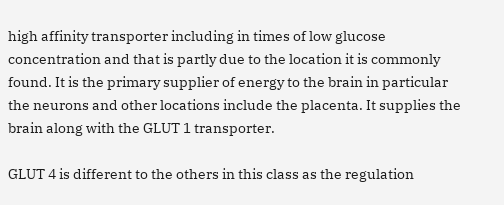high affinity transporter including in times of low glucose concentration and that is partly due to the location it is commonly found. It is the primary supplier of energy to the brain in particular the neurons and other locations include the placenta. It supplies the brain along with the GLUT 1 transporter.

GLUT 4 is different to the others in this class as the regulation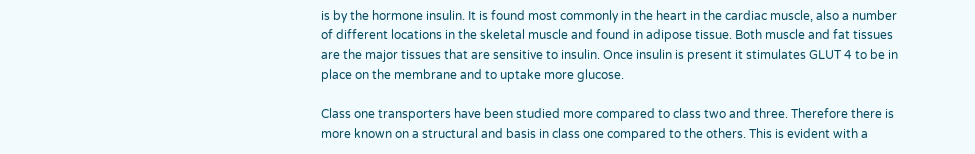is by the hormone insulin. It is found most commonly in the heart in the cardiac muscle, also a number of different locations in the skeletal muscle and found in adipose tissue. Both muscle and fat tissues are the major tissues that are sensitive to insulin. Once insulin is present it stimulates GLUT 4 to be in place on the membrane and to uptake more glucose.

Class one transporters have been studied more compared to class two and three. Therefore there is more known on a structural and basis in class one compared to the others. This is evident with a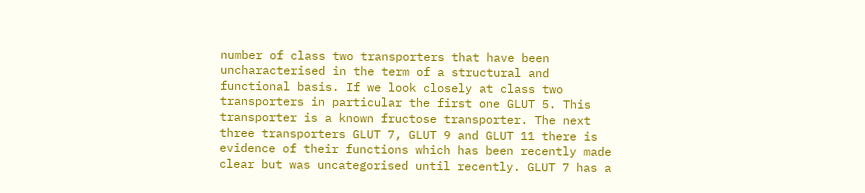number of class two transporters that have been uncharacterised in the term of a structural and functional basis. If we look closely at class two transporters in particular the first one GLUT 5. This transporter is a known fructose transporter. The next three transporters GLUT 7, GLUT 9 and GLUT 11 there is evidence of their functions which has been recently made clear but was uncategorised until recently. GLUT 7 has a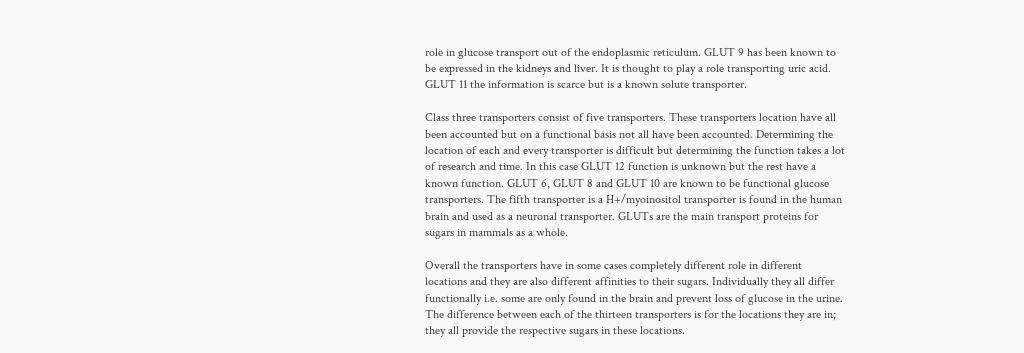role in glucose transport out of the endoplasmic reticulum. GLUT 9 has been known to be expressed in the kidneys and liver. It is thought to play a role transporting uric acid. GLUT 11 the information is scarce but is a known solute transporter.

Class three transporters consist of five transporters. These transporters location have all been accounted but on a functional basis not all have been accounted. Determining the location of each and every transporter is difficult but determining the function takes a lot of research and time. In this case GLUT 12 function is unknown but the rest have a known function. GLUT 6, GLUT 8 and GLUT 10 are known to be functional glucose transporters. The fifth transporter is a H+/myoinositol transporter is found in the human brain and used as a neuronal transporter. GLUTs are the main transport proteins for sugars in mammals as a whole.

Overall the transporters have in some cases completely different role in different locations and they are also different affinities to their sugars. Individually they all differ functionally i.e. some are only found in the brain and prevent loss of glucose in the urine. The difference between each of the thirteen transporters is for the locations they are in; they all provide the respective sugars in these locations.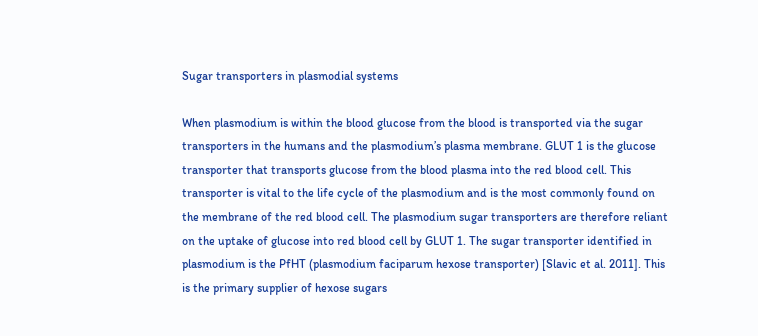Sugar transporters in plasmodial systems

When plasmodium is within the blood glucose from the blood is transported via the sugar transporters in the humans and the plasmodium’s plasma membrane. GLUT 1 is the glucose transporter that transports glucose from the blood plasma into the red blood cell. This transporter is vital to the life cycle of the plasmodium and is the most commonly found on the membrane of the red blood cell. The plasmodium sugar transporters are therefore reliant on the uptake of glucose into red blood cell by GLUT 1. The sugar transporter identified in plasmodium is the PfHT (plasmodium faciparum hexose transporter) [Slavic et al. 2011]. This is the primary supplier of hexose sugars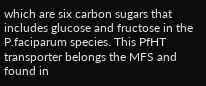which are six carbon sugars that includes glucose and fructose in the P.faciparum species. This PfHT transporter belongs the MFS and found in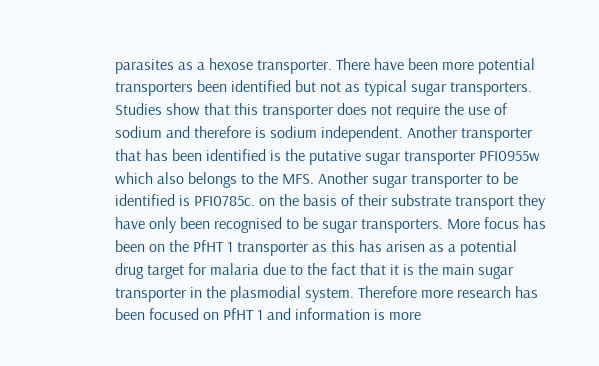parasites as a hexose transporter. There have been more potential transporters been identified but not as typical sugar transporters. Studies show that this transporter does not require the use of sodium and therefore is sodium independent. Another transporter that has been identified is the putative sugar transporter PFI0955w which also belongs to the MFS. Another sugar transporter to be identified is PFI0785c. on the basis of their substrate transport they have only been recognised to be sugar transporters. More focus has been on the PfHT 1 transporter as this has arisen as a potential drug target for malaria due to the fact that it is the main sugar transporter in the plasmodial system. Therefore more research has been focused on PfHT 1 and information is more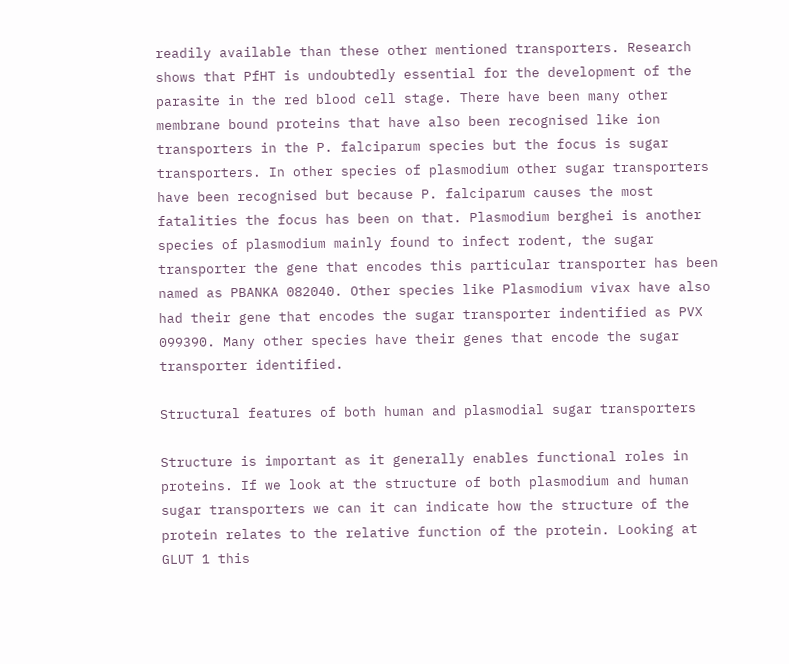readily available than these other mentioned transporters. Research shows that PfHT is undoubtedly essential for the development of the parasite in the red blood cell stage. There have been many other membrane bound proteins that have also been recognised like ion transporters in the P. falciparum species but the focus is sugar transporters. In other species of plasmodium other sugar transporters have been recognised but because P. falciparum causes the most fatalities the focus has been on that. Plasmodium berghei is another species of plasmodium mainly found to infect rodent, the sugar transporter the gene that encodes this particular transporter has been named as PBANKA 082040. Other species like Plasmodium vivax have also had their gene that encodes the sugar transporter indentified as PVX 099390. Many other species have their genes that encode the sugar transporter identified.

Structural features of both human and plasmodial sugar transporters

Structure is important as it generally enables functional roles in proteins. If we look at the structure of both plasmodium and human sugar transporters we can it can indicate how the structure of the protein relates to the relative function of the protein. Looking at GLUT 1 this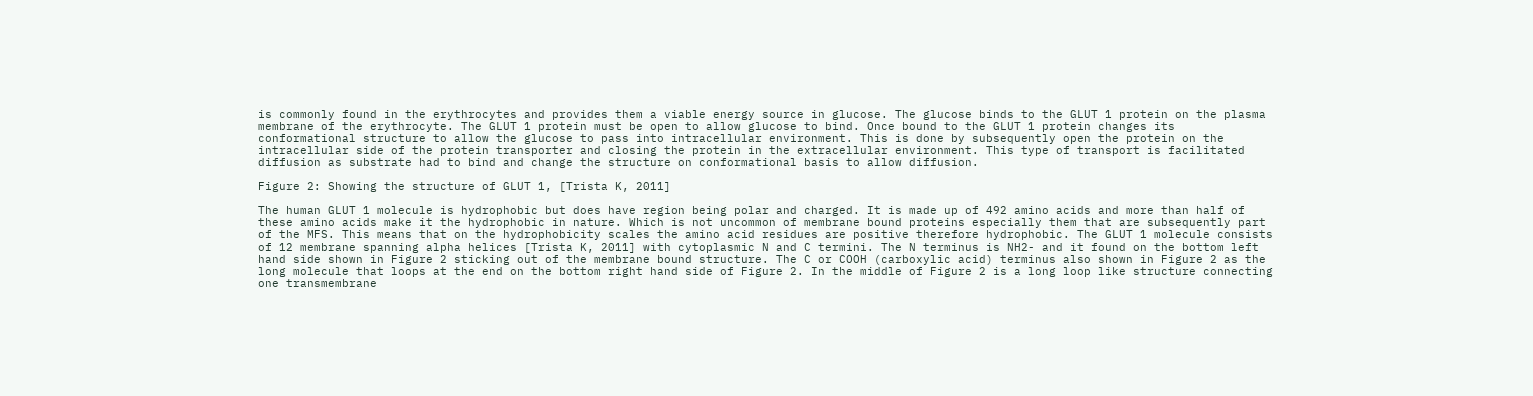is commonly found in the erythrocytes and provides them a viable energy source in glucose. The glucose binds to the GLUT 1 protein on the plasma membrane of the erythrocyte. The GLUT 1 protein must be open to allow glucose to bind. Once bound to the GLUT 1 protein changes its conformational structure to allow the glucose to pass into intracellular environment. This is done by subsequently open the protein on the intracellular side of the protein transporter and closing the protein in the extracellular environment. This type of transport is facilitated diffusion as substrate had to bind and change the structure on conformational basis to allow diffusion.

Figure 2: Showing the structure of GLUT 1, [Trista K, 2011]

The human GLUT 1 molecule is hydrophobic but does have region being polar and charged. It is made up of 492 amino acids and more than half of these amino acids make it the hydrophobic in nature. Which is not uncommon of membrane bound proteins especially them that are subsequently part of the MFS. This means that on the hydrophobicity scales the amino acid residues are positive therefore hydrophobic. The GLUT 1 molecule consists of 12 membrane spanning alpha helices [Trista K, 2011] with cytoplasmic N and C termini. The N terminus is NH2- and it found on the bottom left hand side shown in Figure 2 sticking out of the membrane bound structure. The C or COOH (carboxylic acid) terminus also shown in Figure 2 as the long molecule that loops at the end on the bottom right hand side of Figure 2. In the middle of Figure 2 is a long loop like structure connecting one transmembrane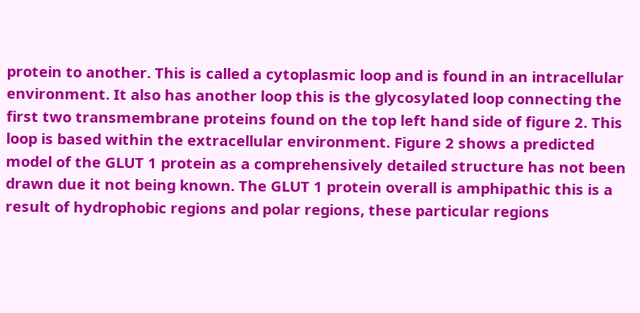protein to another. This is called a cytoplasmic loop and is found in an intracellular environment. It also has another loop this is the glycosylated loop connecting the first two transmembrane proteins found on the top left hand side of figure 2. This loop is based within the extracellular environment. Figure 2 shows a predicted model of the GLUT 1 protein as a comprehensively detailed structure has not been drawn due it not being known. The GLUT 1 protein overall is amphipathic this is a result of hydrophobic regions and polar regions, these particular regions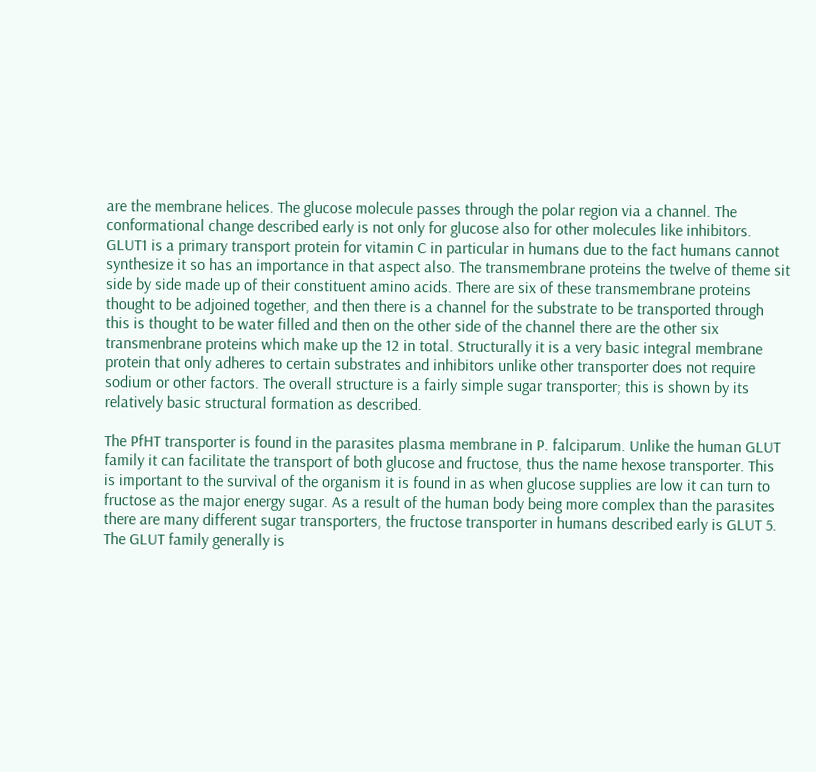are the membrane helices. The glucose molecule passes through the polar region via a channel. The conformational change described early is not only for glucose also for other molecules like inhibitors. GLUT1 is a primary transport protein for vitamin C in particular in humans due to the fact humans cannot synthesize it so has an importance in that aspect also. The transmembrane proteins the twelve of theme sit side by side made up of their constituent amino acids. There are six of these transmembrane proteins thought to be adjoined together, and then there is a channel for the substrate to be transported through this is thought to be water filled and then on the other side of the channel there are the other six transmenbrane proteins which make up the 12 in total. Structurally it is a very basic integral membrane protein that only adheres to certain substrates and inhibitors unlike other transporter does not require sodium or other factors. The overall structure is a fairly simple sugar transporter; this is shown by its relatively basic structural formation as described.

The PfHT transporter is found in the parasites plasma membrane in P. falciparum. Unlike the human GLUT family it can facilitate the transport of both glucose and fructose, thus the name hexose transporter. This is important to the survival of the organism it is found in as when glucose supplies are low it can turn to fructose as the major energy sugar. As a result of the human body being more complex than the parasites there are many different sugar transporters, the fructose transporter in humans described early is GLUT 5. The GLUT family generally is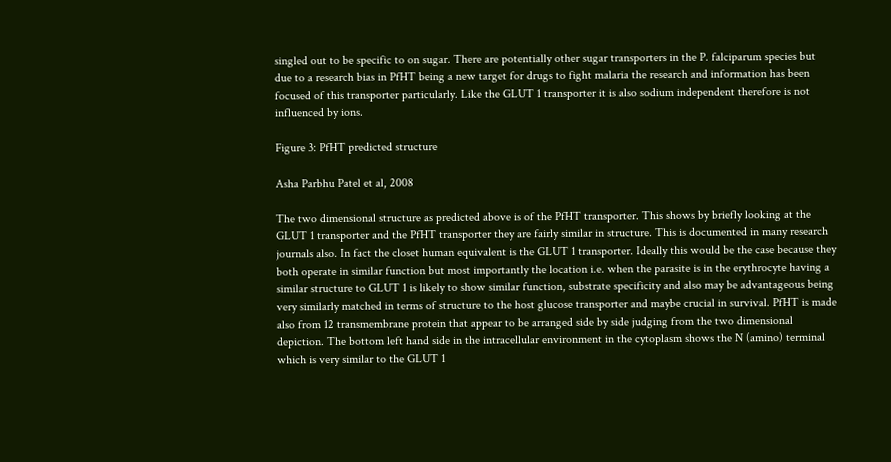singled out to be specific to on sugar. There are potentially other sugar transporters in the P. falciparum species but due to a research bias in PfHT being a new target for drugs to fight malaria the research and information has been focused of this transporter particularly. Like the GLUT 1 transporter it is also sodium independent therefore is not influenced by ions.

Figure 3: PfHT predicted structure

Asha Parbhu Patel et al, 2008

The two dimensional structure as predicted above is of the PfHT transporter. This shows by briefly looking at the GLUT 1 transporter and the PfHT transporter they are fairly similar in structure. This is documented in many research journals also. In fact the closet human equivalent is the GLUT 1 transporter. Ideally this would be the case because they both operate in similar function but most importantly the location i.e. when the parasite is in the erythrocyte having a similar structure to GLUT 1 is likely to show similar function, substrate specificity and also may be advantageous being very similarly matched in terms of structure to the host glucose transporter and maybe crucial in survival. PfHT is made also from 12 transmembrane protein that appear to be arranged side by side judging from the two dimensional depiction. The bottom left hand side in the intracellular environment in the cytoplasm shows the N (amino) terminal which is very similar to the GLUT 1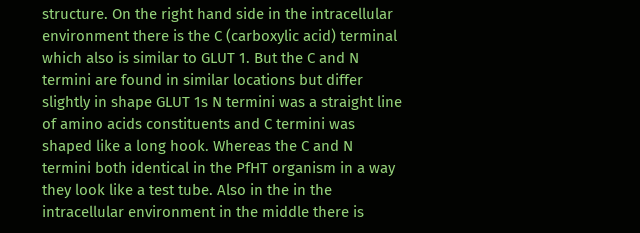structure. On the right hand side in the intracellular environment there is the C (carboxylic acid) terminal which also is similar to GLUT 1. But the C and N termini are found in similar locations but differ slightly in shape GLUT 1s N termini was a straight line of amino acids constituents and C termini was shaped like a long hook. Whereas the C and N termini both identical in the PfHT organism in a way they look like a test tube. Also in the in the intracellular environment in the middle there is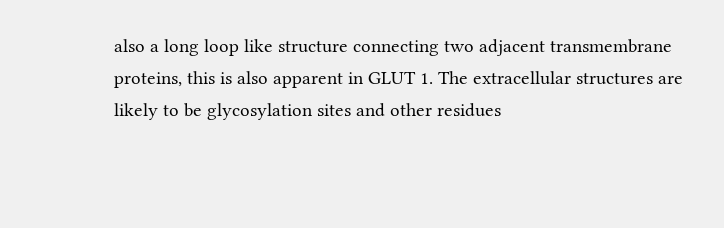also a long loop like structure connecting two adjacent transmembrane proteins, this is also apparent in GLUT 1. The extracellular structures are likely to be glycosylation sites and other residues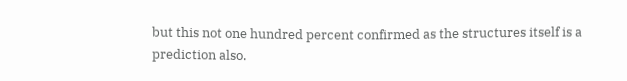but this not one hundred percent confirmed as the structures itself is a prediction also.